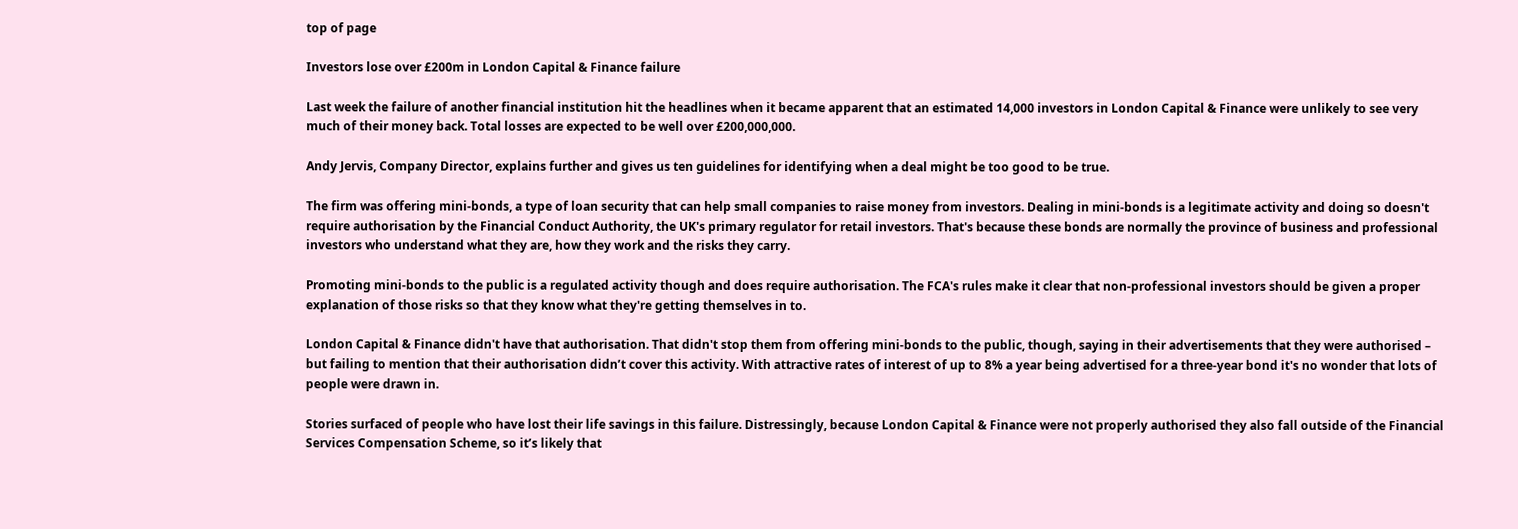top of page

Investors lose over £200m in London Capital & Finance failure

Last week the failure of another financial institution hit the headlines when it became apparent that an estimated 14,000 investors in London Capital & Finance were unlikely to see very much of their money back. Total losses are expected to be well over £200,000,000.

Andy Jervis, Company Director, explains further and gives us ten guidelines for identifying when a deal might be too good to be true.

The firm was offering mini-bonds, a type of loan security that can help small companies to raise money from investors. Dealing in mini-bonds is a legitimate activity and doing so doesn't require authorisation by the Financial Conduct Authority, the UK's primary regulator for retail investors. That's because these bonds are normally the province of business and professional investors who understand what they are, how they work and the risks they carry.

Promoting mini-bonds to the public is a regulated activity though and does require authorisation. The FCA's rules make it clear that non-professional investors should be given a proper explanation of those risks so that they know what they're getting themselves in to.

London Capital & Finance didn't have that authorisation. That didn't stop them from offering mini-bonds to the public, though, saying in their advertisements that they were authorised – but failing to mention that their authorisation didn’t cover this activity. With attractive rates of interest of up to 8% a year being advertised for a three-year bond it's no wonder that lots of people were drawn in.

Stories surfaced of people who have lost their life savings in this failure. Distressingly, because London Capital & Finance were not properly authorised they also fall outside of the Financial Services Compensation Scheme, so it’s likely that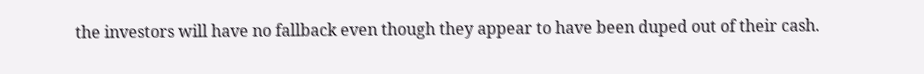the investors will have no fallback even though they appear to have been duped out of their cash.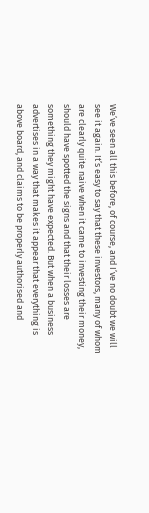We’ve seen all this before, of course, and I’ve no doubt we will see it again. It’s easy to say that these investors, many of whom are clearly quite naive when it came to investing their money, should have spotted the signs and that their losses are something they might have expected. But when a business advertises in a way that makes it appear that everything is above board, and claims to be properly authorised and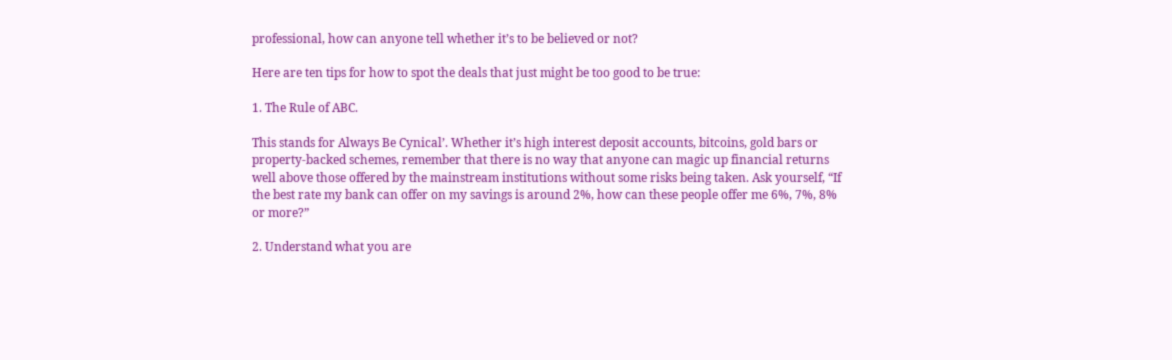professional, how can anyone tell whether it’s to be believed or not?

Here are ten tips for how to spot the deals that just might be too good to be true:

1. The Rule of ABC.

This stands for Always Be Cynical’. Whether it’s high interest deposit accounts, bitcoins, gold bars or property-backed schemes, remember that there is no way that anyone can magic up financial returns well above those offered by the mainstream institutions without some risks being taken. Ask yourself, “If the best rate my bank can offer on my savings is around 2%, how can these people offer me 6%, 7%, 8% or more?”

2. Understand what you are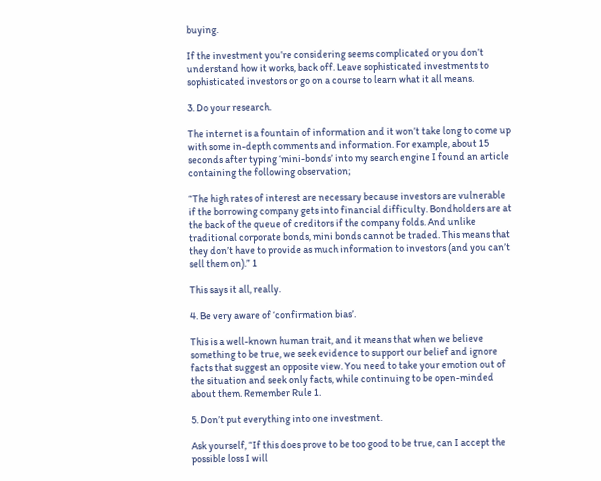buying.

If the investment you’re considering seems complicated or you don’t understand how it works, back off. Leave sophisticated investments to sophisticated investors or go on a course to learn what it all means.

3. Do your research.

The internet is a fountain of information and it won’t take long to come up with some in-depth comments and information. For example, about 15 seconds after typing ‘mini-bonds’ into my search engine I found an article containing the following observation;

“The high rates of interest are necessary because investors are vulnerable if the borrowing company gets into financial difficulty. Bondholders are at the back of the queue of creditors if the company folds. And unlike traditional corporate bonds, mini bonds cannot be traded. This means that they don’t have to provide as much information to investors (and you can’t sell them on).” 1

This says it all, really.

4. Be very aware of ‘confirmation bias’.

This is a well-known human trait, and it means that when we believe something to be true, we seek evidence to support our belief and ignore facts that suggest an opposite view. You need to take your emotion out of the situation and seek only facts, while continuing to be open-minded about them. Remember Rule 1.

5. Don’t put everything into one investment.

Ask yourself, “If this does prove to be too good to be true, can I accept the possible loss I will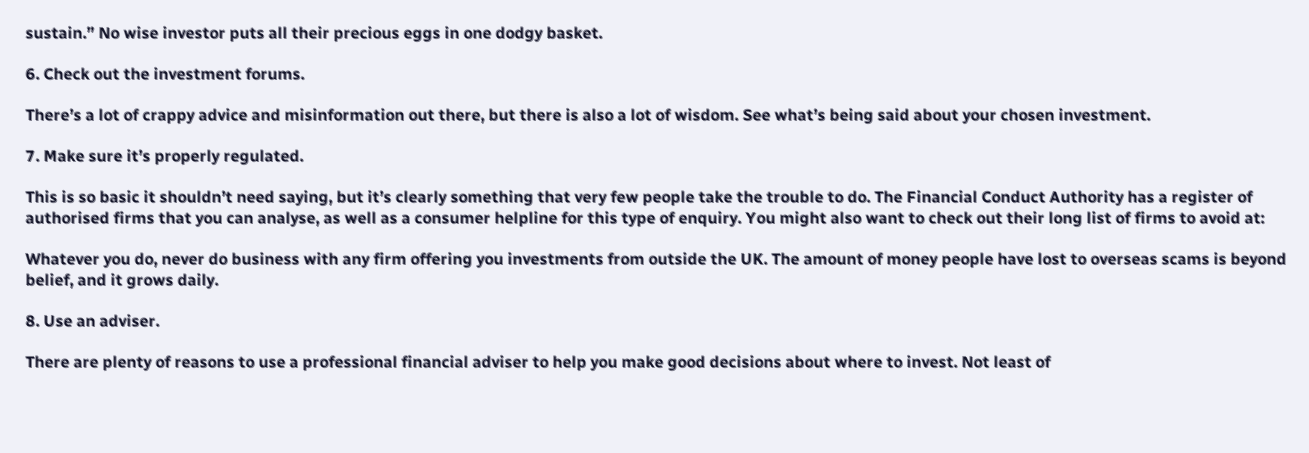sustain.” No wise investor puts all their precious eggs in one dodgy basket.

6. Check out the investment forums.

There’s a lot of crappy advice and misinformation out there, but there is also a lot of wisdom. See what’s being said about your chosen investment.

7. Make sure it’s properly regulated.

This is so basic it shouldn’t need saying, but it’s clearly something that very few people take the trouble to do. The Financial Conduct Authority has a register of authorised firms that you can analyse, as well as a consumer helpline for this type of enquiry. You might also want to check out their long list of firms to avoid at:

Whatever you do, never do business with any firm offering you investments from outside the UK. The amount of money people have lost to overseas scams is beyond belief, and it grows daily.

8. Use an adviser.

There are plenty of reasons to use a professional financial adviser to help you make good decisions about where to invest. Not least of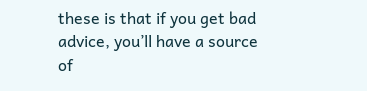these is that if you get bad advice, you’ll have a source of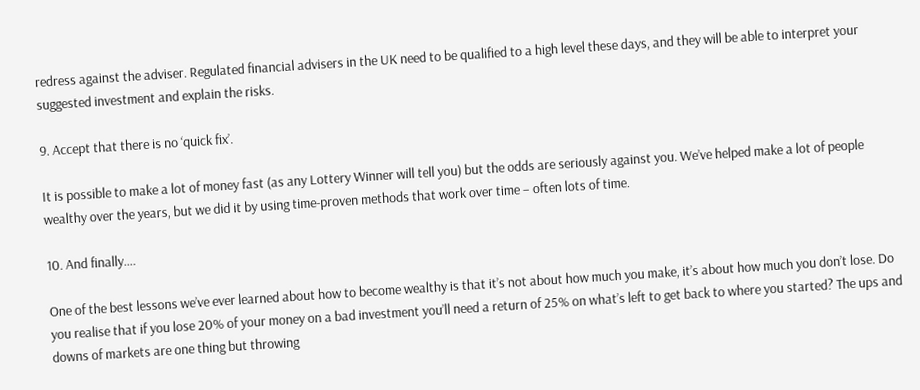redress against the adviser. Regulated financial advisers in the UK need to be qualified to a high level these days, and they will be able to interpret your suggested investment and explain the risks.

9. Accept that there is no ‘quick fix’.

It is possible to make a lot of money fast (as any Lottery Winner will tell you) but the odds are seriously against you. We’ve helped make a lot of people wealthy over the years, but we did it by using time-proven methods that work over time – often lots of time.

10. And finally….

One of the best lessons we’ve ever learned about how to become wealthy is that it’s not about how much you make, it’s about how much you don’t lose. Do you realise that if you lose 20% of your money on a bad investment you’ll need a return of 25% on what’s left to get back to where you started? The ups and downs of markets are one thing but throwing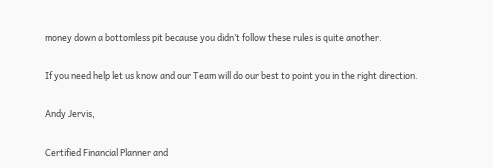money down a bottomless pit because you didn’t follow these rules is quite another.

If you need help let us know and our Team will do our best to point you in the right direction.

Andy Jervis,

Certified Financial Planner and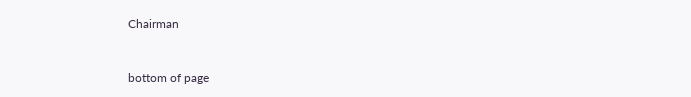Chairman


bottom of page